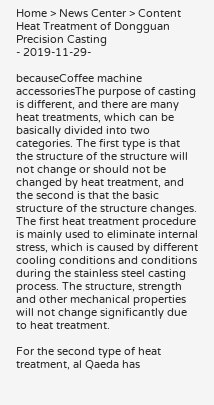Home > News Center > Content
Heat Treatment of Dongguan Precision Casting
- 2019-11-29-

becauseCoffee machine accessoriesThe purpose of casting is different, and there are many heat treatments, which can be basically divided into two categories. The first type is that the structure of the structure will not change or should not be changed by heat treatment, and the second is that the basic structure of the structure changes. The first heat treatment procedure is mainly used to eliminate internal stress, which is caused by different cooling conditions and conditions during the stainless steel casting process. The structure, strength and other mechanical properties will not change significantly due to heat treatment.

For the second type of heat treatment, al Qaeda has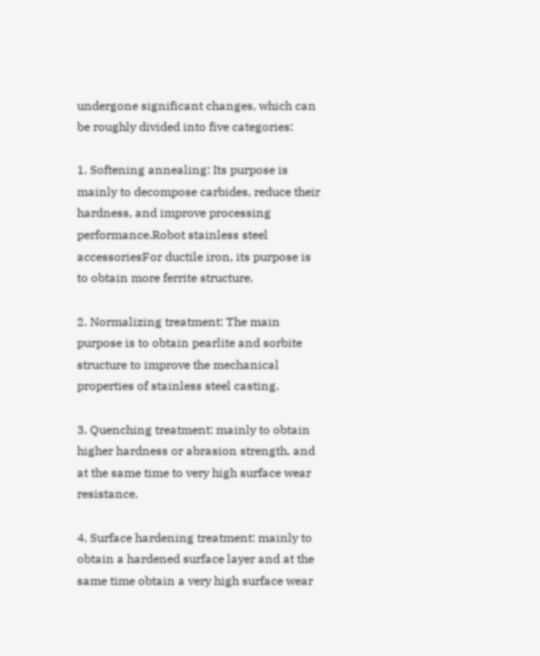undergone significant changes, which can be roughly divided into five categories:

1. Softening annealing: Its purpose is mainly to decompose carbides, reduce their hardness, and improve processing performance.Robot stainless steel accessoriesFor ductile iron, its purpose is to obtain more ferrite structure.

2. Normalizing treatment: The main purpose is to obtain pearlite and sorbite structure to improve the mechanical properties of stainless steel casting.

3. Quenching treatment: mainly to obtain higher hardness or abrasion strength, and at the same time to very high surface wear resistance.

4. Surface hardening treatment: mainly to obtain a hardened surface layer and at the same time obtain a very high surface wear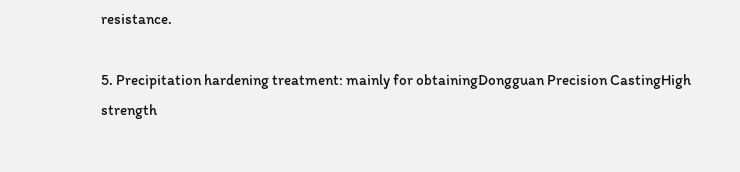resistance.

5. Precipitation hardening treatment: mainly for obtainingDongguan Precision CastingHigh strength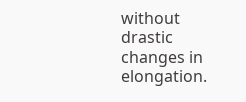without drastic changes in elongation.